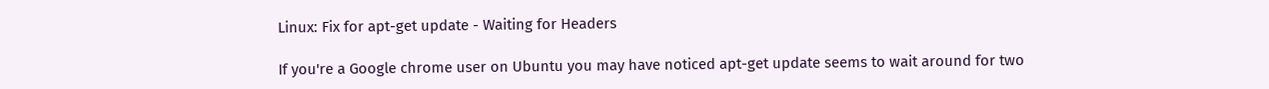Linux: Fix for apt-get update - Waiting for Headers

If you're a Google chrome user on Ubuntu you may have noticed apt-get update seems to wait around for two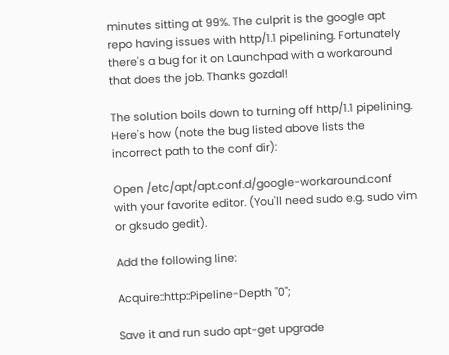minutes sitting at 99%. The culprit is the google apt repo having issues with http/1.1 pipelining. Fortunately there's a bug for it on Launchpad with a workaround that does the job. Thanks gozdal!

The solution boils down to turning off http/1.1 pipelining. Here's how (note the bug listed above lists the incorrect path to the conf dir):

Open /etc/apt/apt.conf.d/google-workaround.conf with your favorite editor. (You'll need sudo e.g. sudo vim or gksudo gedit).

Add the following line:

Acquire::http::Pipeline-Depth "0";

Save it and run sudo apt-get upgrade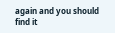again and you should find it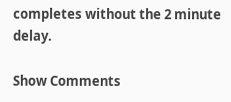completes without the 2 minute delay.

Show Comments